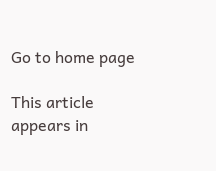Go to home page

This article appears in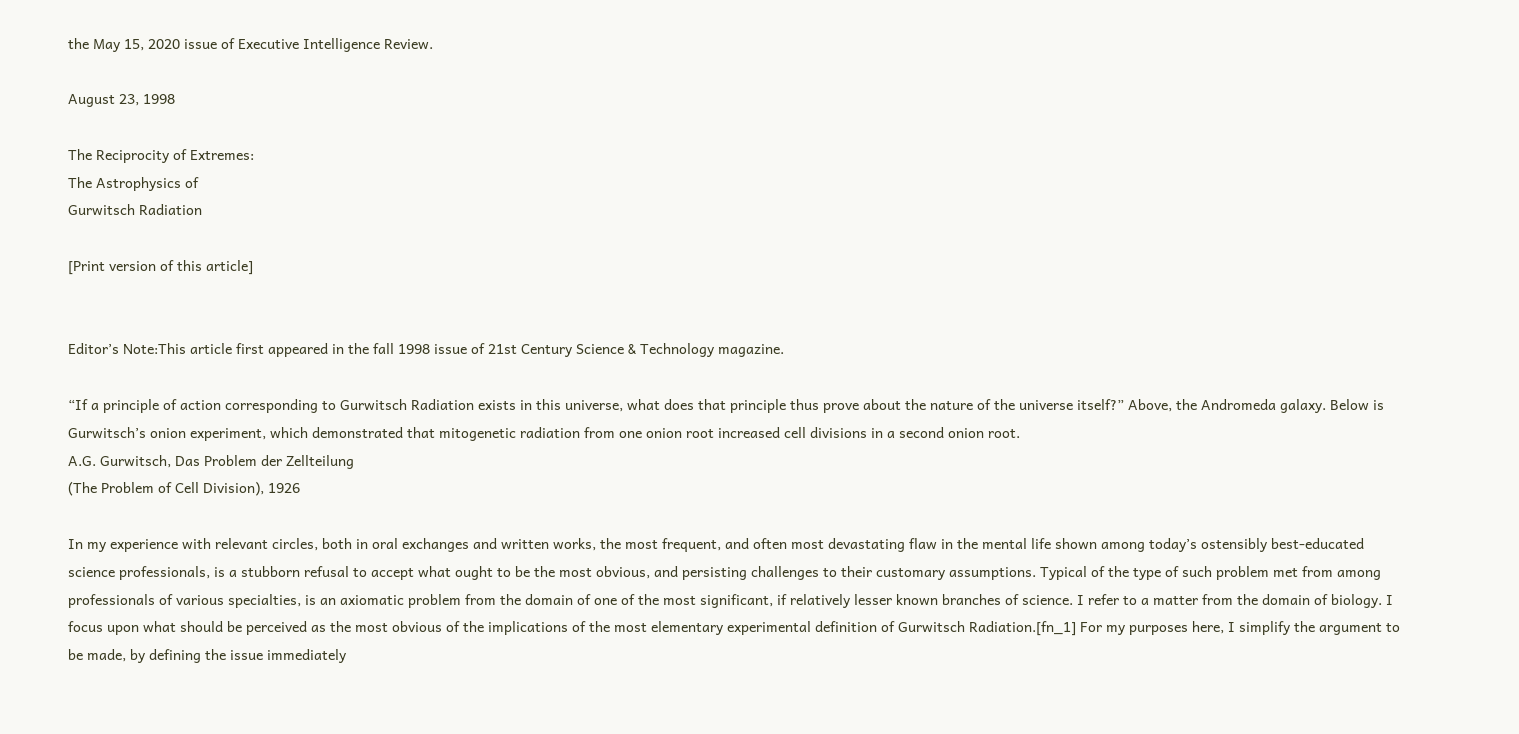the May 15, 2020 issue of Executive Intelligence Review.

August 23, 1998

The Reciprocity of Extremes:
The Astrophysics of
Gurwitsch Radiation

[Print version of this article]


Editor’s Note:This article first appeared in the fall 1998 issue of 21st Century Science & Technology magazine.

“If a principle of action corresponding to Gurwitsch Radiation exists in this universe, what does that principle thus prove about the nature of the universe itself?” Above, the Andromeda galaxy. Below is Gurwitsch’s onion experiment, which demonstrated that mitogenetic radiation from one onion root increased cell divisions in a second onion root.
A.G. Gurwitsch, Das Problem der Zellteilung
(The Problem of Cell Division), 1926

In my experience with relevant circles, both in oral exchanges and written works, the most frequent, and often most devastating flaw in the mental life shown among today’s ostensibly best-educated science professionals, is a stubborn refusal to accept what ought to be the most obvious, and persisting challenges to their customary assumptions. Typical of the type of such problem met from among professionals of various specialties, is an axiomatic problem from the domain of one of the most significant, if relatively lesser known branches of science. I refer to a matter from the domain of biology. I focus upon what should be perceived as the most obvious of the implications of the most elementary experimental definition of Gurwitsch Radiation.[fn_1] For my purposes here, I simplify the argument to be made, by defining the issue immediately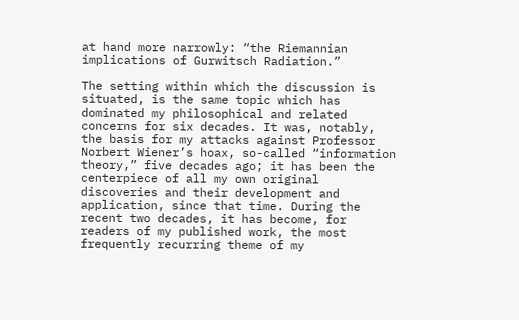at hand more narrowly: “the Riemannian implications of Gurwitsch Radiation.”

The setting within which the discussion is situated, is the same topic which has dominated my philosophical and related concerns for six decades. It was, notably, the basis for my attacks against Professor Norbert Wiener’s hoax, so-called “information theory,” five decades ago; it has been the centerpiece of all my own original discoveries and their development and application, since that time. During the recent two decades, it has become, for readers of my published work, the most frequently recurring theme of my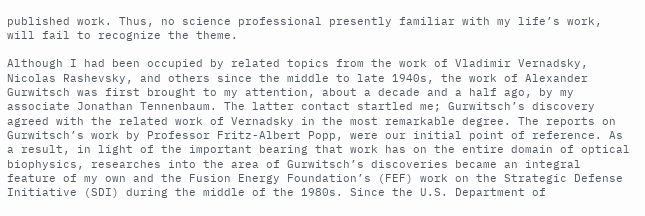published work. Thus, no science professional presently familiar with my life’s work, will fail to recognize the theme.

Although I had been occupied by related topics from the work of Vladimir Vernadsky, Nicolas Rashevsky, and others since the middle to late 1940s, the work of Alexander Gurwitsch was first brought to my attention, about a decade and a half ago, by my associate Jonathan Tennenbaum. The latter contact startled me; Gurwitsch’s discovery agreed with the related work of Vernadsky in the most remarkable degree. The reports on Gurwitsch’s work by Professor Fritz-Albert Popp, were our initial point of reference. As a result, in light of the important bearing that work has on the entire domain of optical biophysics, researches into the area of Gurwitsch’s discoveries became an integral feature of my own and the Fusion Energy Foundation’s (FEF) work on the Strategic Defense Initiative (SDI) during the middle of the 1980s. Since the U.S. Department of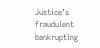Justice’s fraudulent bankrupting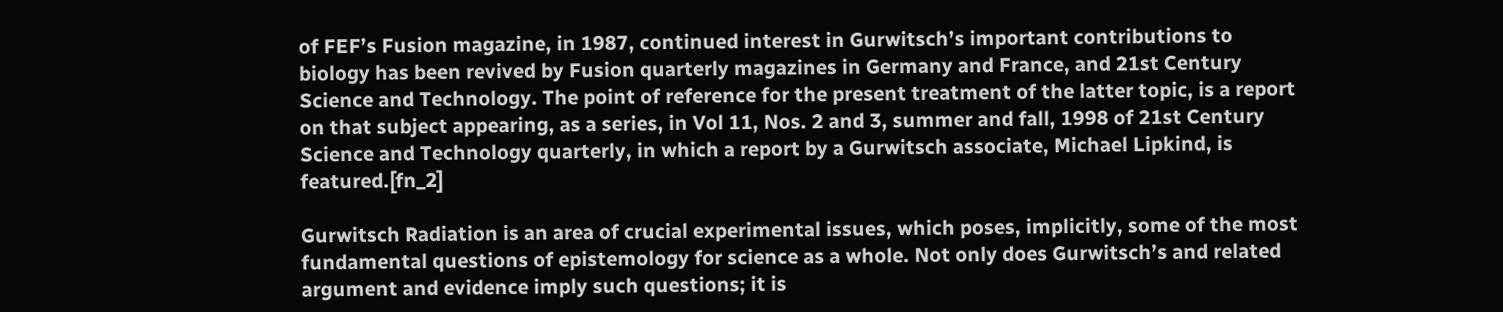of FEF’s Fusion magazine, in 1987, continued interest in Gurwitsch’s important contributions to biology has been revived by Fusion quarterly magazines in Germany and France, and 21st Century Science and Technology. The point of reference for the present treatment of the latter topic, is a report on that subject appearing, as a series, in Vol 11, Nos. 2 and 3, summer and fall, 1998 of 21st Century Science and Technology quarterly, in which a report by a Gurwitsch associate, Michael Lipkind, is featured.[fn_2]

Gurwitsch Radiation is an area of crucial experimental issues, which poses, implicitly, some of the most fundamental questions of epistemology for science as a whole. Not only does Gurwitsch’s and related argument and evidence imply such questions; it is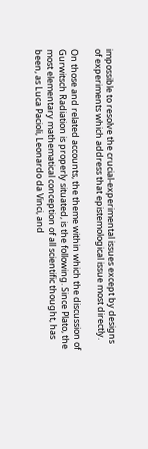impossible to resolve the crucial-experimental issues except by designs of experiments which address that epistemological issue most directly.

On those and related accounts, the theme within which the discussion of Gurwitsch Radiation is properly situated, is the following. Since Plato, the most elementary mathematical conception of all scientific thought, has been, as Luca Pacioli, Leonardo da Vinci, and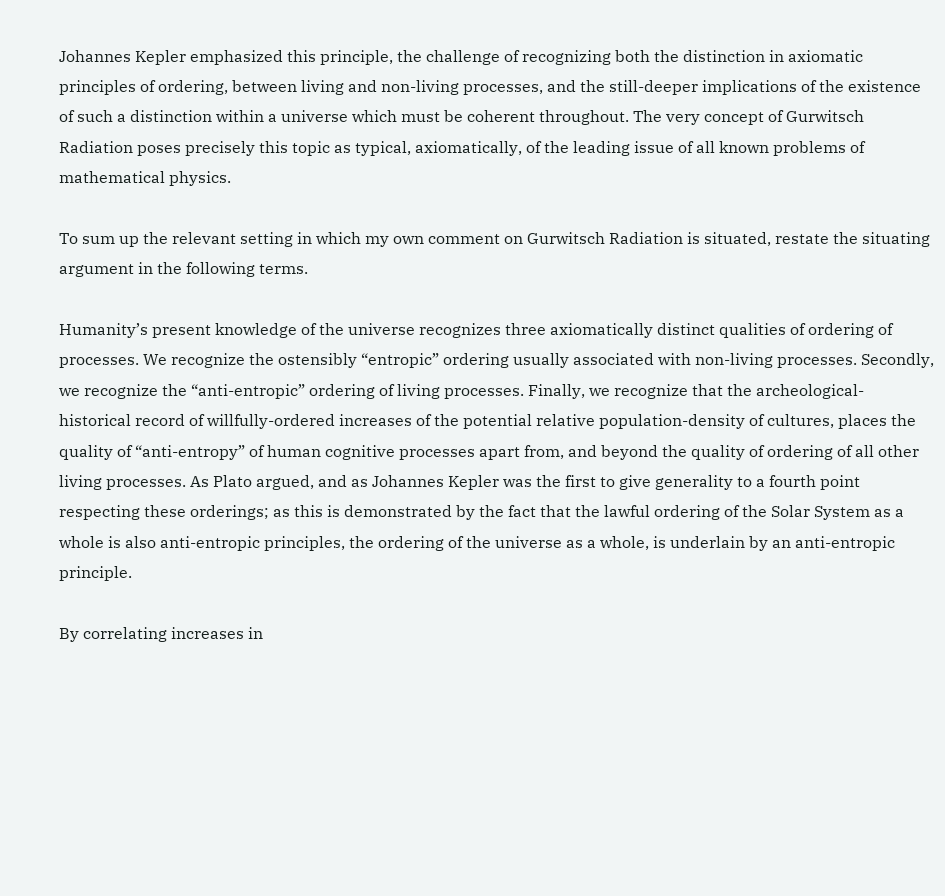Johannes Kepler emphasized this principle, the challenge of recognizing both the distinction in axiomatic principles of ordering, between living and non-living processes, and the still-deeper implications of the existence of such a distinction within a universe which must be coherent throughout. The very concept of Gurwitsch Radiation poses precisely this topic as typical, axiomatically, of the leading issue of all known problems of mathematical physics.

To sum up the relevant setting in which my own comment on Gurwitsch Radiation is situated, restate the situating argument in the following terms.

Humanity’s present knowledge of the universe recognizes three axiomatically distinct qualities of ordering of processes. We recognize the ostensibly “entropic” ordering usually associated with non-living processes. Secondly, we recognize the “anti-entropic” ordering of living processes. Finally, we recognize that the archeological-historical record of willfully-ordered increases of the potential relative population-density of cultures, places the quality of “anti-entropy” of human cognitive processes apart from, and beyond the quality of ordering of all other living processes. As Plato argued, and as Johannes Kepler was the first to give generality to a fourth point respecting these orderings; as this is demonstrated by the fact that the lawful ordering of the Solar System as a whole is also anti-entropic principles, the ordering of the universe as a whole, is underlain by an anti-entropic principle.

By correlating increases in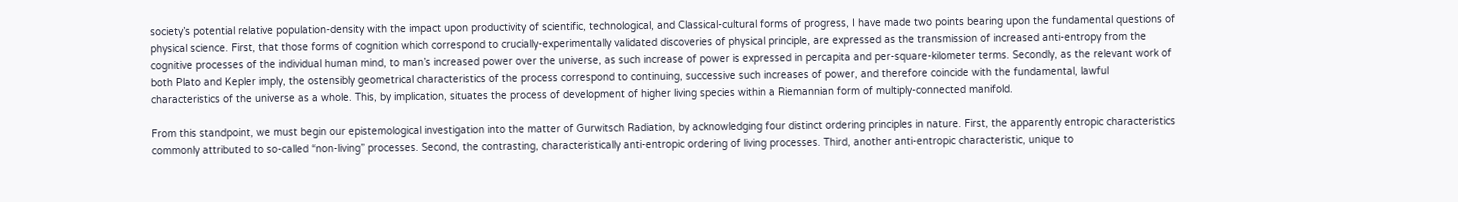society’s potential relative population-density with the impact upon productivity of scientific, technological, and Classical-cultural forms of progress, I have made two points bearing upon the fundamental questions of physical science. First, that those forms of cognition which correspond to crucially-experimentally validated discoveries of physical principle, are expressed as the transmission of increased anti-entropy from the cognitive processes of the individual human mind, to man’s increased power over the universe, as such increase of power is expressed in percapita and per-square-kilometer terms. Secondly, as the relevant work of both Plato and Kepler imply, the ostensibly geometrical characteristics of the process correspond to continuing, successive such increases of power, and therefore coincide with the fundamental, lawful characteristics of the universe as a whole. This, by implication, situates the process of development of higher living species within a Riemannian form of multiply-connected manifold.

From this standpoint, we must begin our epistemological investigation into the matter of Gurwitsch Radiation, by acknowledging four distinct ordering principles in nature. First, the apparently entropic characteristics commonly attributed to so-called “non-living” processes. Second, the contrasting, characteristically anti-entropic ordering of living processes. Third, another anti-entropic characteristic, unique to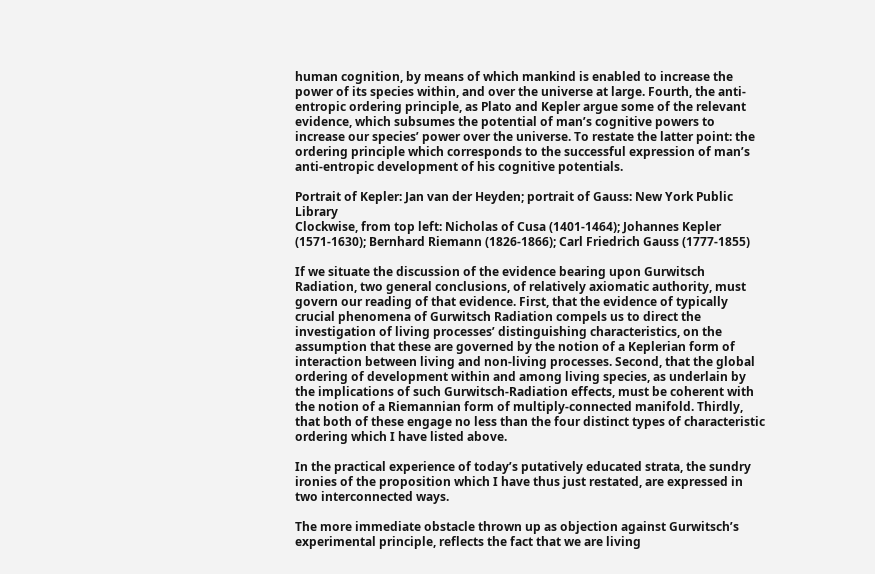human cognition, by means of which mankind is enabled to increase the power of its species within, and over the universe at large. Fourth, the anti-entropic ordering principle, as Plato and Kepler argue some of the relevant evidence, which subsumes the potential of man’s cognitive powers to increase our species’ power over the universe. To restate the latter point: the ordering principle which corresponds to the successful expression of man’s anti-entropic development of his cognitive potentials.

Portrait of Kepler: Jan van der Heyden; portrait of Gauss: New York Public Library
Clockwise, from top left: Nicholas of Cusa (1401-1464); Johannes Kepler (1571-1630); Bernhard Riemann (1826-1866); Carl Friedrich Gauss (1777-1855)

If we situate the discussion of the evidence bearing upon Gurwitsch Radiation, two general conclusions, of relatively axiomatic authority, must govern our reading of that evidence. First, that the evidence of typically crucial phenomena of Gurwitsch Radiation compels us to direct the investigation of living processes’ distinguishing characteristics, on the assumption that these are governed by the notion of a Keplerian form of interaction between living and non-living processes. Second, that the global ordering of development within and among living species, as underlain by the implications of such Gurwitsch-Radiation effects, must be coherent with the notion of a Riemannian form of multiply-connected manifold. Thirdly, that both of these engage no less than the four distinct types of characteristic ordering which I have listed above.

In the practical experience of today’s putatively educated strata, the sundry ironies of the proposition which I have thus just restated, are expressed in two interconnected ways.

The more immediate obstacle thrown up as objection against Gurwitsch’s experimental principle, reflects the fact that we are living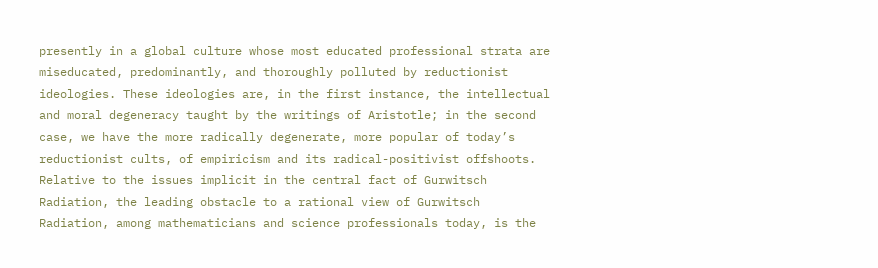presently in a global culture whose most educated professional strata are miseducated, predominantly, and thoroughly polluted by reductionist ideologies. These ideologies are, in the first instance, the intellectual and moral degeneracy taught by the writings of Aristotle; in the second case, we have the more radically degenerate, more popular of today’s reductionist cults, of empiricism and its radical-positivist offshoots. Relative to the issues implicit in the central fact of Gurwitsch Radiation, the leading obstacle to a rational view of Gurwitsch Radiation, among mathematicians and science professionals today, is the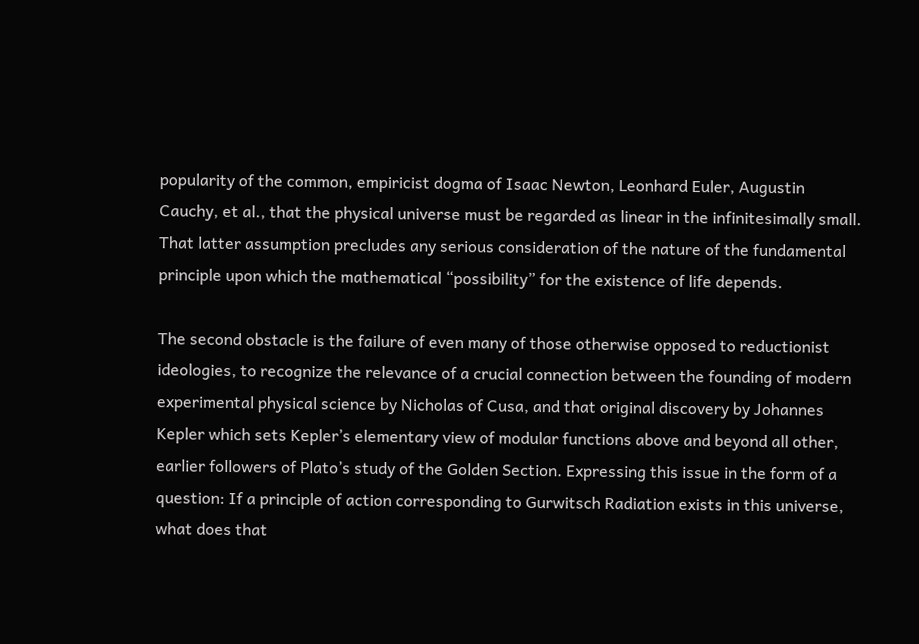popularity of the common, empiricist dogma of Isaac Newton, Leonhard Euler, Augustin Cauchy, et al., that the physical universe must be regarded as linear in the infinitesimally small. That latter assumption precludes any serious consideration of the nature of the fundamental principle upon which the mathematical “possibility” for the existence of life depends.

The second obstacle is the failure of even many of those otherwise opposed to reductionist ideologies, to recognize the relevance of a crucial connection between the founding of modern experimental physical science by Nicholas of Cusa, and that original discovery by Johannes Kepler which sets Kepler’s elementary view of modular functions above and beyond all other, earlier followers of Plato’s study of the Golden Section. Expressing this issue in the form of a question: If a principle of action corresponding to Gurwitsch Radiation exists in this universe, what does that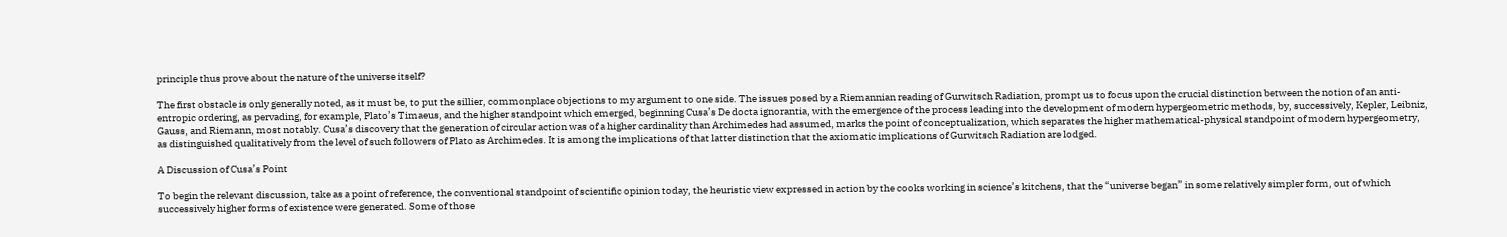principle thus prove about the nature of the universe itself?

The first obstacle is only generally noted, as it must be, to put the sillier, commonplace objections to my argument to one side. The issues posed by a Riemannian reading of Gurwitsch Radiation, prompt us to focus upon the crucial distinction between the notion of an anti-entropic ordering, as pervading, for example, Plato’s Timaeus, and the higher standpoint which emerged, beginning Cusa’s De docta ignorantia, with the emergence of the process leading into the development of modern hypergeometric methods, by, successively, Kepler, Leibniz, Gauss, and Riemann, most notably. Cusa’s discovery that the generation of circular action was of a higher cardinality than Archimedes had assumed, marks the point of conceptualization, which separates the higher mathematical-physical standpoint of modern hypergeometry, as distinguished qualitatively from the level of such followers of Plato as Archimedes. It is among the implications of that latter distinction that the axiomatic implications of Gurwitsch Radiation are lodged.

A Discussion of Cusa’s Point

To begin the relevant discussion, take as a point of reference, the conventional standpoint of scientific opinion today, the heuristic view expressed in action by the cooks working in science’s kitchens, that the “universe began” in some relatively simpler form, out of which successively higher forms of existence were generated. Some of those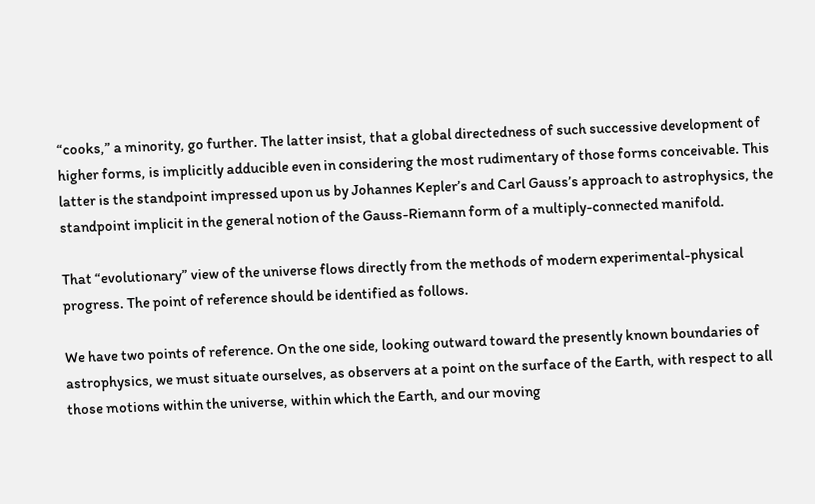“cooks,” a minority, go further. The latter insist, that a global directedness of such successive development of higher forms, is implicitly adducible even in considering the most rudimentary of those forms conceivable. This latter is the standpoint impressed upon us by Johannes Kepler’s and Carl Gauss’s approach to astrophysics, the standpoint implicit in the general notion of the Gauss-Riemann form of a multiply-connected manifold.

That “evolutionary” view of the universe flows directly from the methods of modern experimental-physical progress. The point of reference should be identified as follows.

We have two points of reference. On the one side, looking outward toward the presently known boundaries of astrophysics, we must situate ourselves, as observers at a point on the surface of the Earth, with respect to all those motions within the universe, within which the Earth, and our moving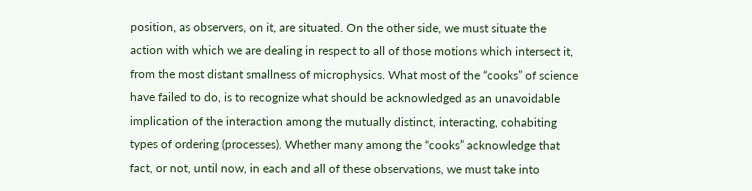position, as observers, on it, are situated. On the other side, we must situate the action with which we are dealing in respect to all of those motions which intersect it, from the most distant smallness of microphysics. What most of the “cooks” of science have failed to do, is to recognize what should be acknowledged as an unavoidable implication of the interaction among the mutually distinct, interacting, cohabiting types of ordering (processes). Whether many among the “cooks” acknowledge that fact, or not, until now, in each and all of these observations, we must take into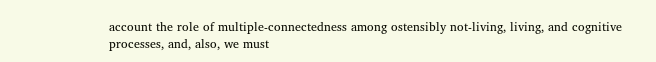account the role of multiple-connectedness among ostensibly not-living, living, and cognitive processes, and, also, we must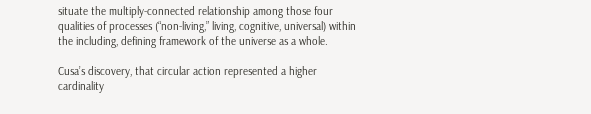situate the multiply-connected relationship among those four qualities of processes (“non-living,” living, cognitive, universal) within the including, defining framework of the universe as a whole.

Cusa’s discovery, that circular action represented a higher cardinality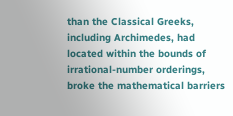than the Classical Greeks, including Archimedes, had located within the bounds of irrational-number orderings, broke the mathematical barriers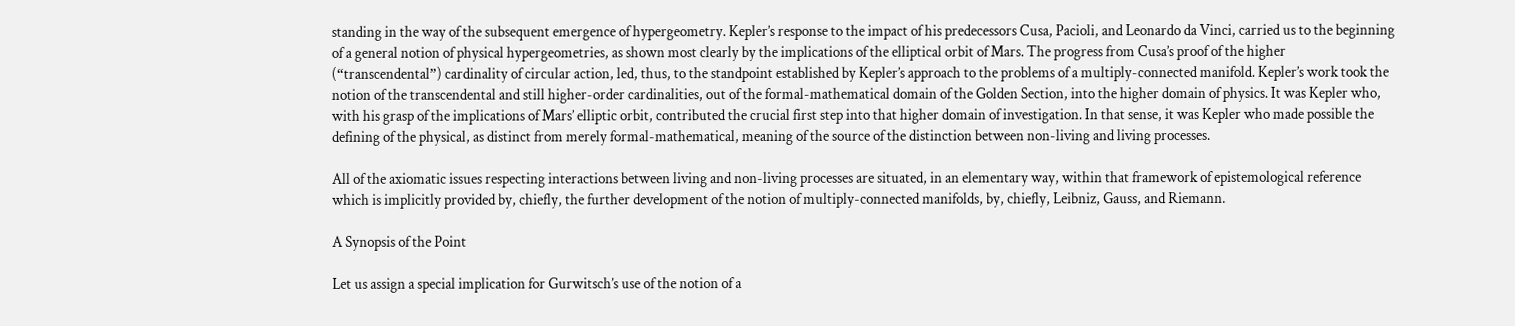standing in the way of the subsequent emergence of hypergeometry. Kepler’s response to the impact of his predecessors Cusa, Pacioli, and Leonardo da Vinci, carried us to the beginning of a general notion of physical hypergeometries, as shown most clearly by the implications of the elliptical orbit of Mars. The progress from Cusa’s proof of the higher (“transcendental”) cardinality of circular action, led, thus, to the standpoint established by Kepler’s approach to the problems of a multiply-connected manifold. Kepler’s work took the notion of the transcendental and still higher-order cardinalities, out of the formal-mathematical domain of the Golden Section, into the higher domain of physics. It was Kepler who, with his grasp of the implications of Mars’ elliptic orbit, contributed the crucial first step into that higher domain of investigation. In that sense, it was Kepler who made possible the defining of the physical, as distinct from merely formal-mathematical, meaning of the source of the distinction between non-living and living processes.

All of the axiomatic issues respecting interactions between living and non-living processes are situated, in an elementary way, within that framework of epistemological reference which is implicitly provided by, chiefly, the further development of the notion of multiply-connected manifolds, by, chiefly, Leibniz, Gauss, and Riemann.

A Synopsis of the Point

Let us assign a special implication for Gurwitsch’s use of the notion of a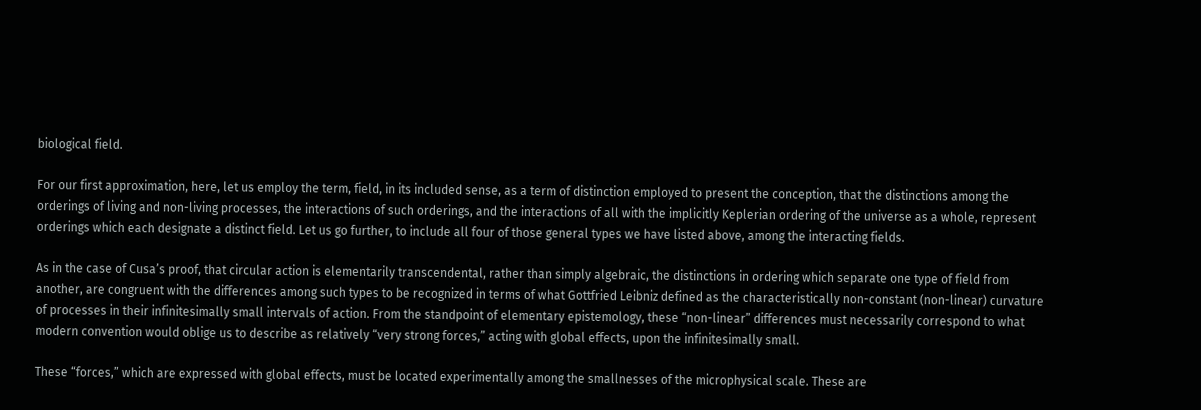biological field.

For our first approximation, here, let us employ the term, field, in its included sense, as a term of distinction employed to present the conception, that the distinctions among the orderings of living and non-living processes, the interactions of such orderings, and the interactions of all with the implicitly Keplerian ordering of the universe as a whole, represent orderings which each designate a distinct field. Let us go further, to include all four of those general types we have listed above, among the interacting fields.

As in the case of Cusa’s proof, that circular action is elementarily transcendental, rather than simply algebraic, the distinctions in ordering which separate one type of field from another, are congruent with the differences among such types to be recognized in terms of what Gottfried Leibniz defined as the characteristically non-constant (non-linear) curvature of processes in their infinitesimally small intervals of action. From the standpoint of elementary epistemology, these “non-linear” differences must necessarily correspond to what modern convention would oblige us to describe as relatively “very strong forces,” acting with global effects, upon the infinitesimally small.

These “forces,” which are expressed with global effects, must be located experimentally among the smallnesses of the microphysical scale. These are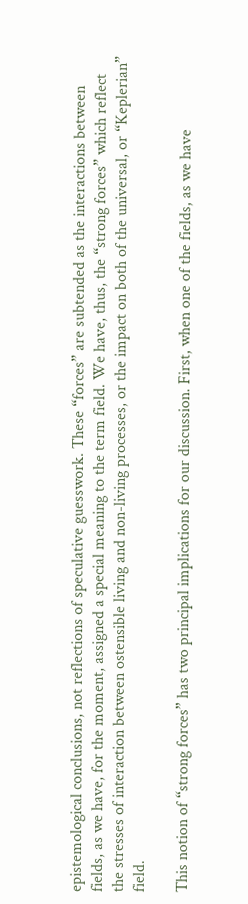epistemological conclusions, not reflections of speculative guesswork. These “forces” are subtended as the interactions between fields, as we have, for the moment, assigned a special meaning to the term field. We have, thus, the “strong forces” which reflect the stresses of interaction between ostensible living and non-living processes, or the impact on both of the universal, or “Keplerian” field.

This notion of “strong forces” has two principal implications for our discussion. First, when one of the fields, as we have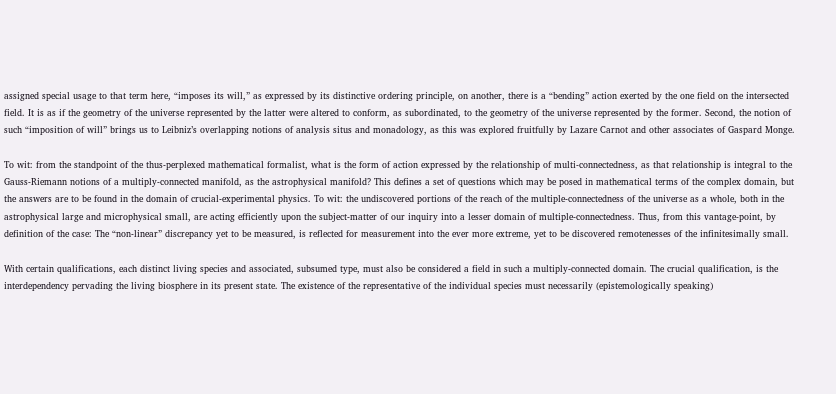assigned special usage to that term here, “imposes its will,” as expressed by its distinctive ordering principle, on another, there is a “bending” action exerted by the one field on the intersected field. It is as if the geometry of the universe represented by the latter were altered to conform, as subordinated, to the geometry of the universe represented by the former. Second, the notion of such “imposition of will” brings us to Leibniz’s overlapping notions of analysis situs and monadology, as this was explored fruitfully by Lazare Carnot and other associates of Gaspard Monge.

To wit: from the standpoint of the thus-perplexed mathematical formalist, what is the form of action expressed by the relationship of multi-connectedness, as that relationship is integral to the Gauss-Riemann notions of a multiply-connected manifold, as the astrophysical manifold? This defines a set of questions which may be posed in mathematical terms of the complex domain, but the answers are to be found in the domain of crucial-experimental physics. To wit: the undiscovered portions of the reach of the multiple-connectedness of the universe as a whole, both in the astrophysical large and microphysical small, are acting efficiently upon the subject-matter of our inquiry into a lesser domain of multiple-connectedness. Thus, from this vantage-point, by definition of the case: The “non-linear” discrepancy yet to be measured, is reflected for measurement into the ever more extreme, yet to be discovered remotenesses of the infinitesimally small.

With certain qualifications, each distinct living species and associated, subsumed type, must also be considered a field in such a multiply-connected domain. The crucial qualification, is the interdependency pervading the living biosphere in its present state. The existence of the representative of the individual species must necessarily (epistemologically speaking)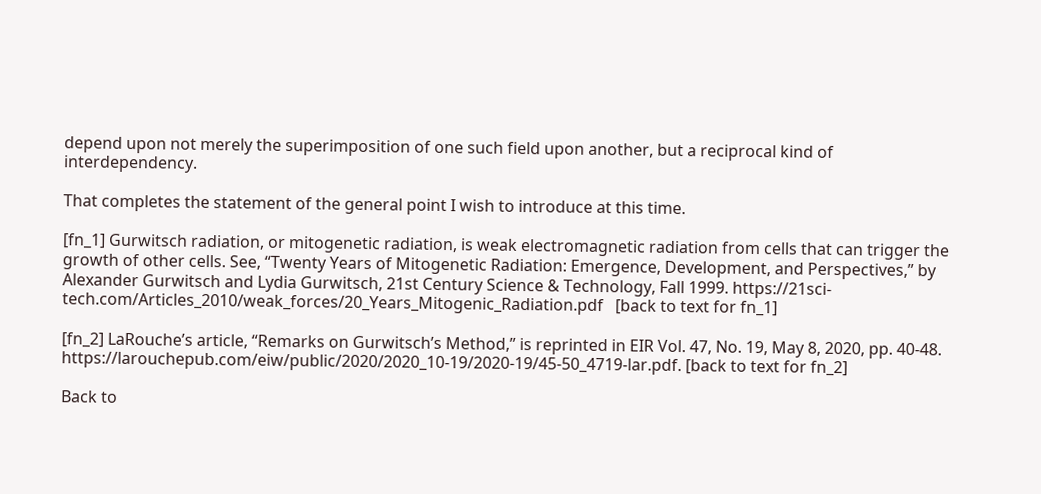depend upon not merely the superimposition of one such field upon another, but a reciprocal kind of interdependency.

That completes the statement of the general point I wish to introduce at this time.

[fn_1] Gurwitsch radiation, or mitogenetic radiation, is weak electromagnetic radiation from cells that can trigger the growth of other cells. See, “Twenty Years of Mitogenetic Radiation: Emergence, Development, and Perspectives,” by Alexander Gurwitsch and Lydia Gurwitsch, 21st Century Science & Technology, Fall 1999. https://21sci-tech.com/Articles_2010/weak_forces/20_Years_Mitogenic_Radiation.pdf   [back to text for fn_1]

[fn_2] LaRouche’s article, “Remarks on Gurwitsch’s Method,” is reprinted in EIR Vol. 47, No. 19, May 8, 2020, pp. 40-48. https://larouchepub.com/eiw/public/2020/2020_10-19/2020-19/45-50_4719-lar.pdf. [back to text for fn_2]

Back to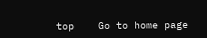top    Go to home page